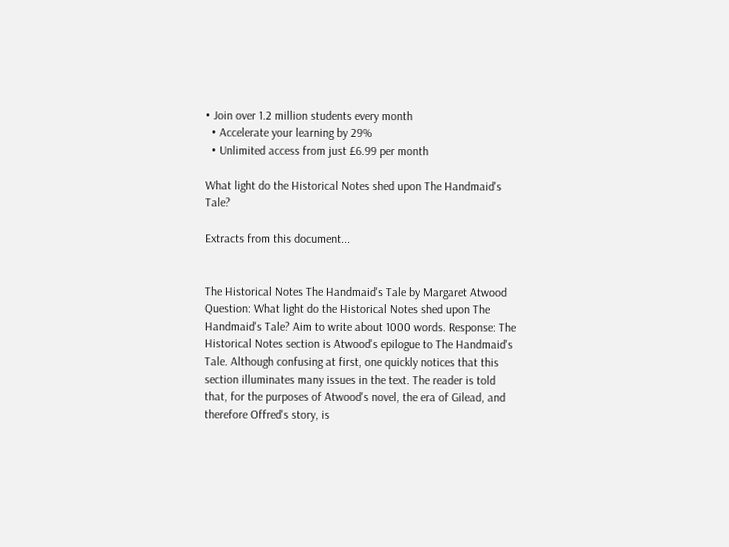• Join over 1.2 million students every month
  • Accelerate your learning by 29%
  • Unlimited access from just £6.99 per month

What light do the Historical Notes shed upon The Handmaid's Tale?

Extracts from this document...


The Historical Notes The Handmaid's Tale by Margaret Atwood Question: What light do the Historical Notes shed upon The Handmaid's Tale? Aim to write about 1000 words. Response: The Historical Notes section is Atwood's epilogue to The Handmaid's Tale. Although confusing at first, one quickly notices that this section illuminates many issues in the text. The reader is told that, for the purposes of Atwood's novel, the era of Gilead, and therefore Offred's story, is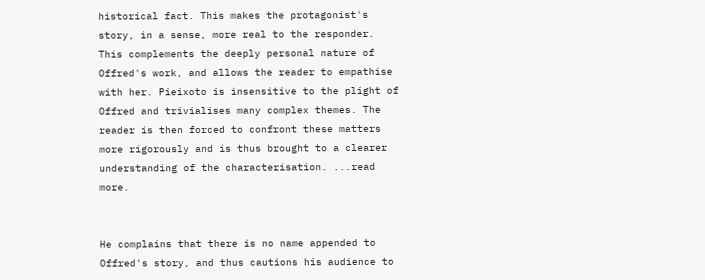historical fact. This makes the protagonist's story, in a sense, more real to the responder. This complements the deeply personal nature of Offred's work, and allows the reader to empathise with her. Pieixoto is insensitive to the plight of Offred and trivialises many complex themes. The reader is then forced to confront these matters more rigorously and is thus brought to a clearer understanding of the characterisation. ...read more.


He complains that there is no name appended to Offred's story, and thus cautions his audience to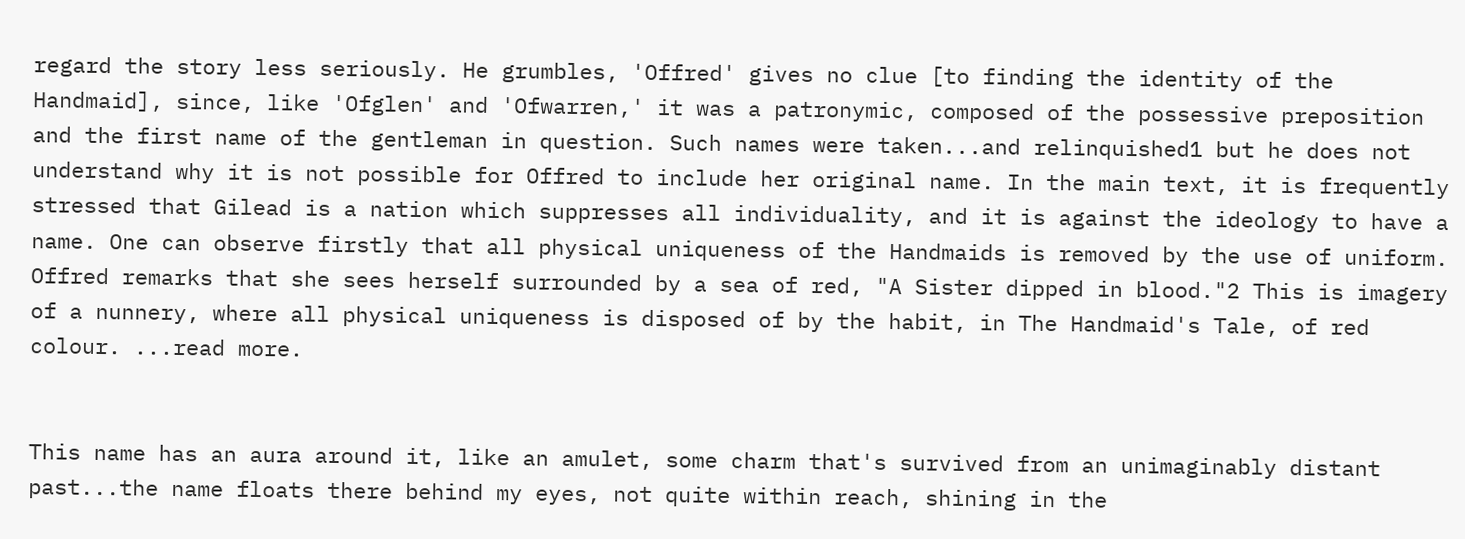regard the story less seriously. He grumbles, 'Offred' gives no clue [to finding the identity of the Handmaid], since, like 'Ofglen' and 'Ofwarren,' it was a patronymic, composed of the possessive preposition and the first name of the gentleman in question. Such names were taken...and relinquished1 but he does not understand why it is not possible for Offred to include her original name. In the main text, it is frequently stressed that Gilead is a nation which suppresses all individuality, and it is against the ideology to have a name. One can observe firstly that all physical uniqueness of the Handmaids is removed by the use of uniform. Offred remarks that she sees herself surrounded by a sea of red, "A Sister dipped in blood."2 This is imagery of a nunnery, where all physical uniqueness is disposed of by the habit, in The Handmaid's Tale, of red colour. ...read more.


This name has an aura around it, like an amulet, some charm that's survived from an unimaginably distant past...the name floats there behind my eyes, not quite within reach, shining in the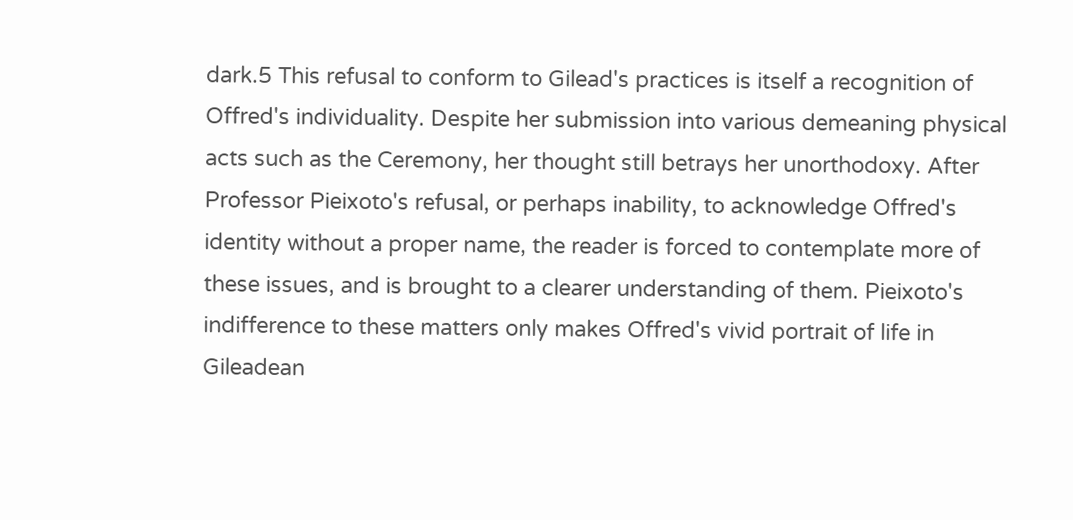dark.5 This refusal to conform to Gilead's practices is itself a recognition of Offred's individuality. Despite her submission into various demeaning physical acts such as the Ceremony, her thought still betrays her unorthodoxy. After Professor Pieixoto's refusal, or perhaps inability, to acknowledge Offred's identity without a proper name, the reader is forced to contemplate more of these issues, and is brought to a clearer understanding of them. Pieixoto's indifference to these matters only makes Offred's vivid portrait of life in Gileadean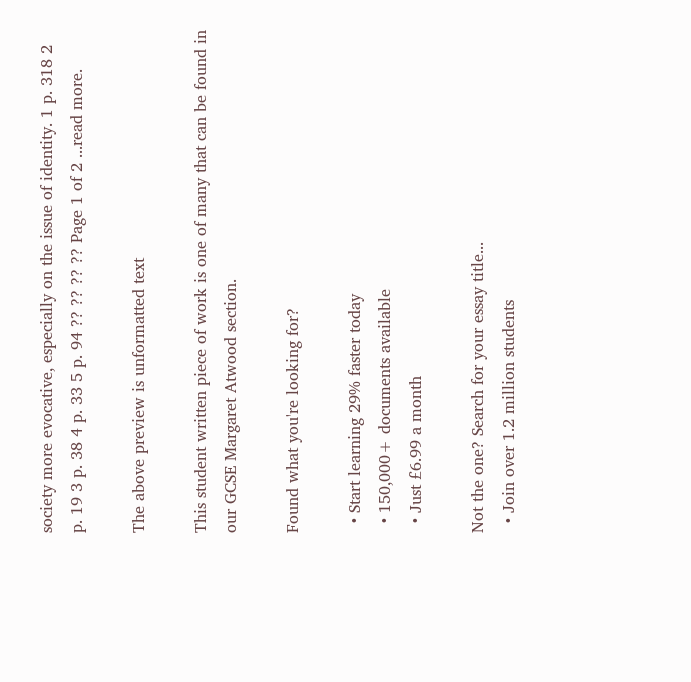society more evocative, especially on the issue of identity. 1 p. 318 2 p. 19 3 p. 38 4 p. 33 5 p. 94 ?? ?? ?? ?? Page 1 of 2 ...read more.

The above preview is unformatted text

This student written piece of work is one of many that can be found in our GCSE Margaret Atwood section.

Found what you're looking for?

  • Start learning 29% faster today
  • 150,000+ documents available
  • Just £6.99 a month

Not the one? Search for your essay title...
  • Join over 1.2 million students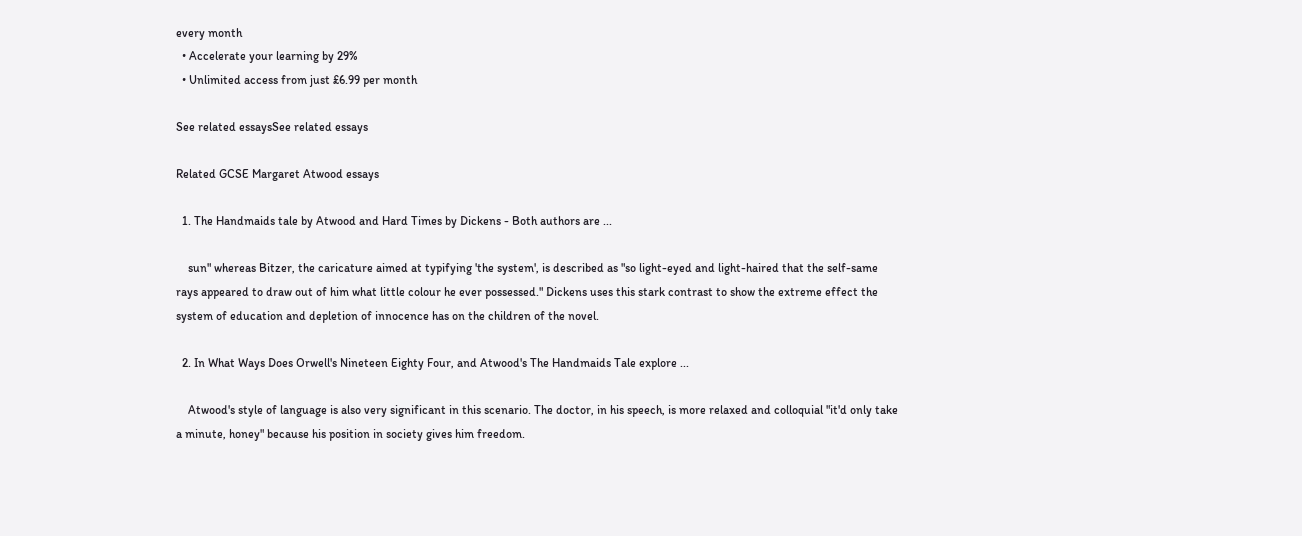every month
  • Accelerate your learning by 29%
  • Unlimited access from just £6.99 per month

See related essaysSee related essays

Related GCSE Margaret Atwood essays

  1. The Handmaids tale by Atwood and Hard Times by Dickens - Both authors are ...

    sun" whereas Bitzer, the caricature aimed at typifying 'the system', is described as "so light-eyed and light-haired that the self-same rays appeared to draw out of him what little colour he ever possessed." Dickens uses this stark contrast to show the extreme effect the system of education and depletion of innocence has on the children of the novel.

  2. In What Ways Does Orwell's Nineteen Eighty Four, and Atwood's The Handmaids Tale explore ...

    Atwood's style of language is also very significant in this scenario. The doctor, in his speech, is more relaxed and colloquial "it'd only take a minute, honey" because his position in society gives him freedom.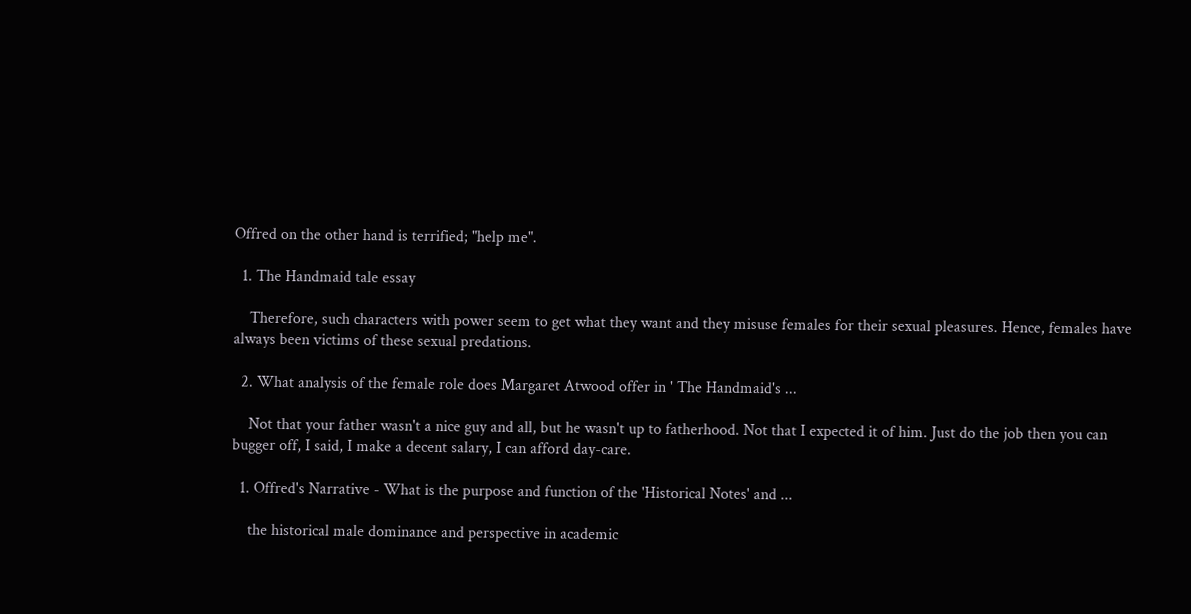Offred on the other hand is terrified; "help me".

  1. The Handmaid tale essay

    Therefore, such characters with power seem to get what they want and they misuse females for their sexual pleasures. Hence, females have always been victims of these sexual predations.

  2. What analysis of the female role does Margaret Atwood offer in ' The Handmaid's ...

    Not that your father wasn't a nice guy and all, but he wasn't up to fatherhood. Not that I expected it of him. Just do the job then you can bugger off, I said, I make a decent salary, I can afford day-care.

  1. Offred's Narrative - What is the purpose and function of the 'Historical Notes' and ...

    the historical male dominance and perspective in academic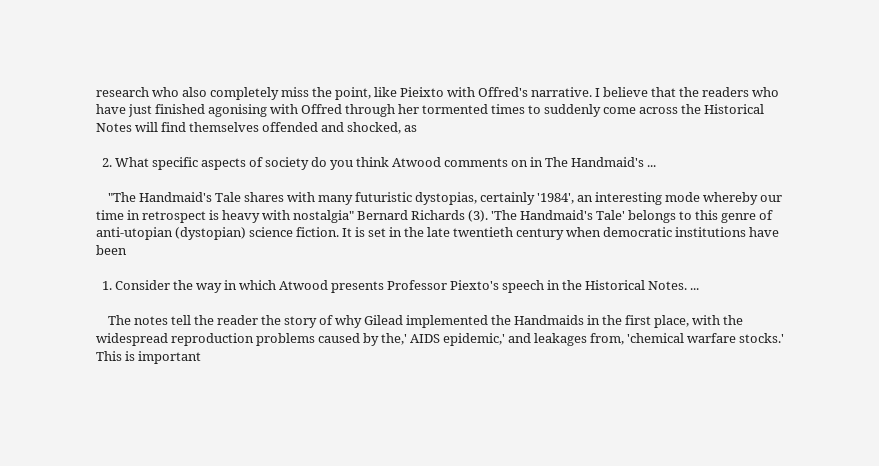research who also completely miss the point, like Pieixto with Offred's narrative. I believe that the readers who have just finished agonising with Offred through her tormented times to suddenly come across the Historical Notes will find themselves offended and shocked, as

  2. What specific aspects of society do you think Atwood comments on in The Handmaid's ...

    "The Handmaid's Tale shares with many futuristic dystopias, certainly '1984', an interesting mode whereby our time in retrospect is heavy with nostalgia" Bernard Richards (3). 'The Handmaid's Tale' belongs to this genre of anti-utopian (dystopian) science fiction. It is set in the late twentieth century when democratic institutions have been

  1. Consider the way in which Atwood presents Professor Piexto's speech in the Historical Notes. ...

    The notes tell the reader the story of why Gilead implemented the Handmaids in the first place, with the widespread reproduction problems caused by the,' AIDS epidemic,' and leakages from, 'chemical warfare stocks.' This is important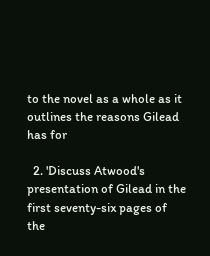to the novel as a whole as it outlines the reasons Gilead has for

  2. 'Discuss Atwood's presentation of Gilead in the first seventy-six pages of the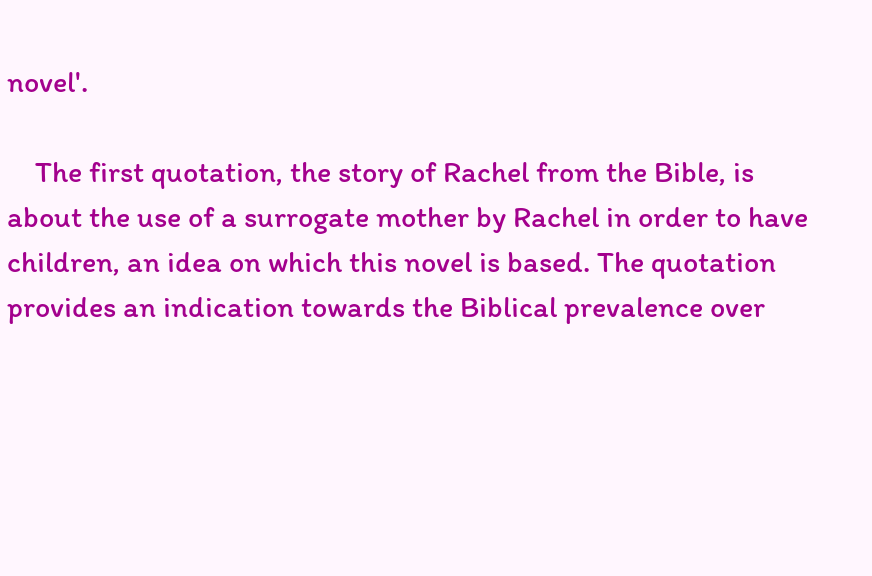novel'.

    The first quotation, the story of Rachel from the Bible, is about the use of a surrogate mother by Rachel in order to have children, an idea on which this novel is based. The quotation provides an indication towards the Biblical prevalence over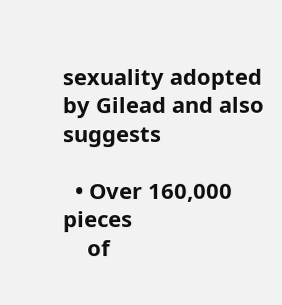sexuality adopted by Gilead and also suggests

  • Over 160,000 pieces
    of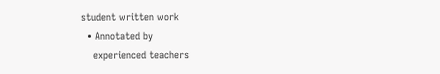student written work
  • Annotated by
    experienced teachers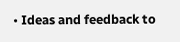• Ideas and feedback to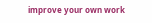improve your own work